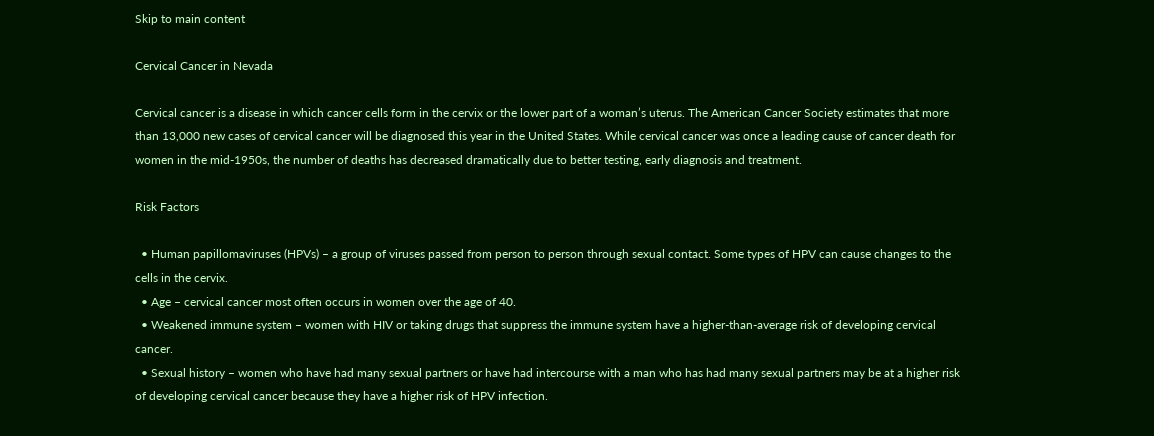Skip to main content

Cervical Cancer in Nevada

Cervical cancer is a disease in which cancer cells form in the cervix or the lower part of a woman’s uterus. The American Cancer Society estimates that more than 13,000 new cases of cervical cancer will be diagnosed this year in the United States. While cervical cancer was once a leading cause of cancer death for women in the mid-1950s, the number of deaths has decreased dramatically due to better testing, early diagnosis and treatment.

Risk Factors

  • Human papillomaviruses (HPVs) – a group of viruses passed from person to person through sexual contact. Some types of HPV can cause changes to the cells in the cervix.
  • Age – cervical cancer most often occurs in women over the age of 40.
  • Weakened immune system – women with HIV or taking drugs that suppress the immune system have a higher-than-average risk of developing cervical cancer.
  • Sexual history – women who have had many sexual partners or have had intercourse with a man who has had many sexual partners may be at a higher risk of developing cervical cancer because they have a higher risk of HPV infection.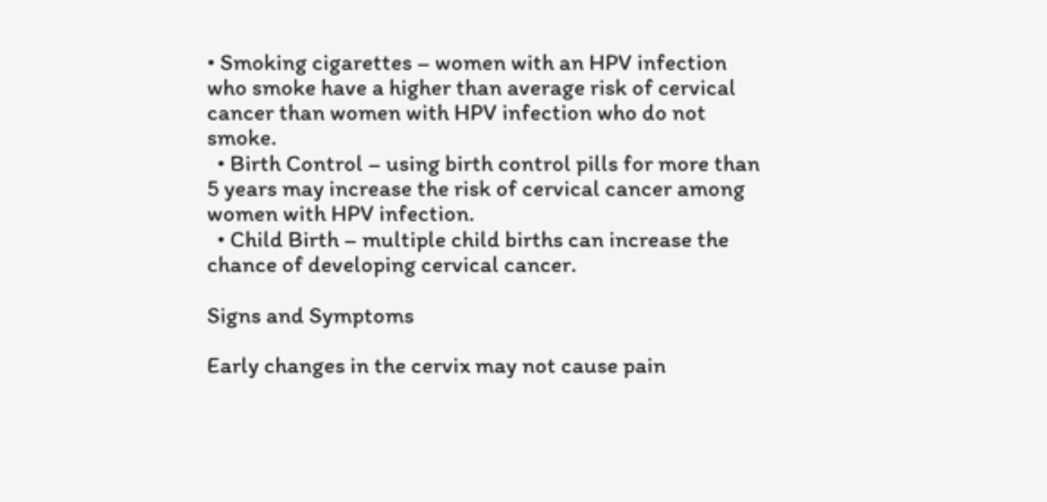• Smoking cigarettes – women with an HPV infection who smoke have a higher than average risk of cervical cancer than women with HPV infection who do not smoke.
  • Birth Control – using birth control pills for more than 5 years may increase the risk of cervical cancer among women with HPV infection.
  • Child Birth – multiple child births can increase the chance of developing cervical cancer.

Signs and Symptoms

Early changes in the cervix may not cause pain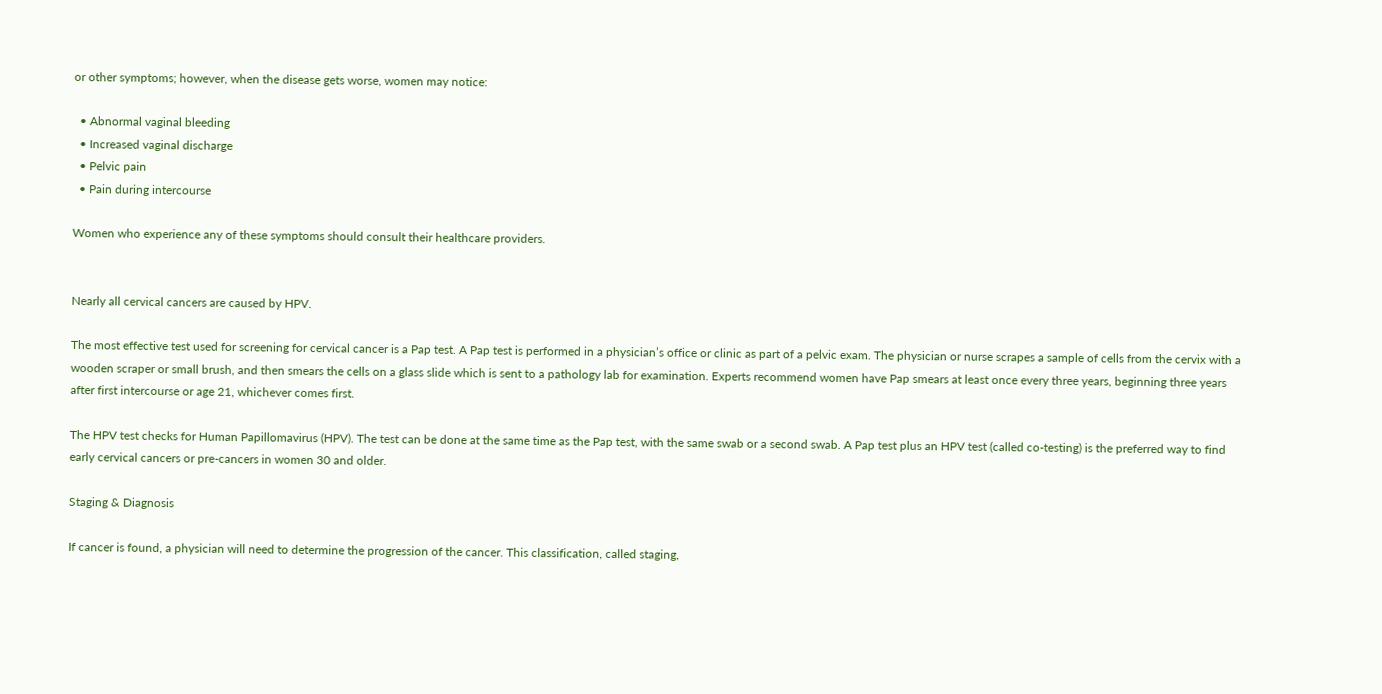or other symptoms; however, when the disease gets worse, women may notice:

  • Abnormal vaginal bleeding
  • Increased vaginal discharge
  • Pelvic pain
  • Pain during intercourse

Women who experience any of these symptoms should consult their healthcare providers.


Nearly all cervical cancers are caused by HPV.

The most effective test used for screening for cervical cancer is a Pap test. A Pap test is performed in a physician’s office or clinic as part of a pelvic exam. The physician or nurse scrapes a sample of cells from the cervix with a wooden scraper or small brush, and then smears the cells on a glass slide which is sent to a pathology lab for examination. Experts recommend women have Pap smears at least once every three years, beginning three years after first intercourse or age 21, whichever comes first.

The HPV test checks for Human Papillomavirus (HPV). The test can be done at the same time as the Pap test, with the same swab or a second swab. A Pap test plus an HPV test (called co-testing) is the preferred way to find early cervical cancers or pre-cancers in women 30 and older.

Staging & Diagnosis

If cancer is found, a physician will need to determine the progression of the cancer. This classification, called staging,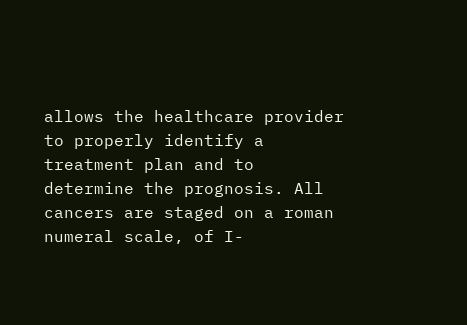allows the healthcare provider to properly identify a treatment plan and to determine the prognosis. All cancers are staged on a roman numeral scale, of I-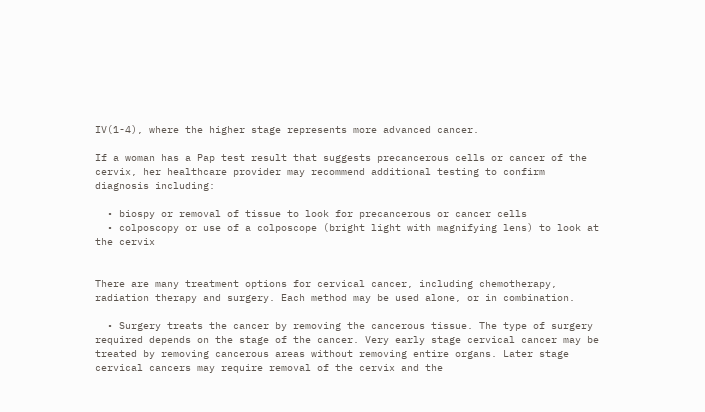IV(1-4), where the higher stage represents more advanced cancer.

If a woman has a Pap test result that suggests precancerous cells or cancer of the cervix, her healthcare provider may recommend additional testing to confirm diagnosis including:

  • biospy or removal of tissue to look for precancerous or cancer cells
  • colposcopy or use of a colposcope (bright light with magnifying lens) to look at the cervix


There are many treatment options for cervical cancer, including chemotherapy, radiation therapy and surgery. Each method may be used alone, or in combination.

  • Surgery treats the cancer by removing the cancerous tissue. The type of surgery required depends on the stage of the cancer. Very early stage cervical cancer may be treated by removing cancerous areas without removing entire organs. Later stage cervical cancers may require removal of the cervix and the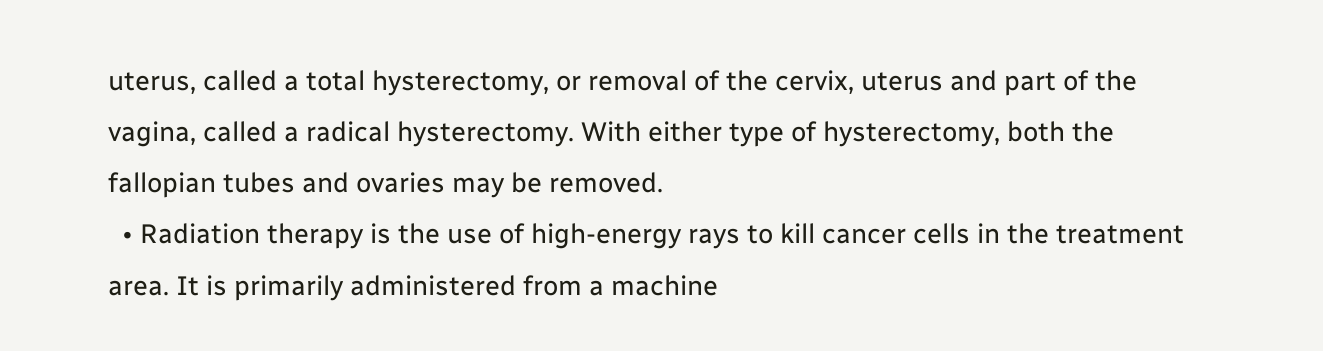uterus, called a total hysterectomy, or removal of the cervix, uterus and part of the vagina, called a radical hysterectomy. With either type of hysterectomy, both the fallopian tubes and ovaries may be removed.
  • Radiation therapy is the use of high-energy rays to kill cancer cells in the treatment area. It is primarily administered from a machine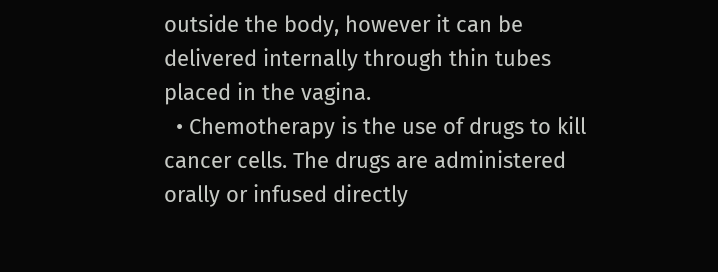outside the body, however it can be delivered internally through thin tubes placed in the vagina.
  • Chemotherapy is the use of drugs to kill cancer cells. The drugs are administered orally or infused directly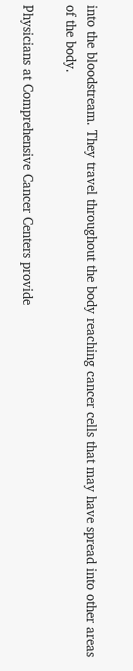into the bloodstream. They travel throughout the body reaching cancer cells that may have spread into other areas of the body.

Physicians at Comprehensive Cancer Centers provide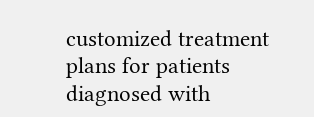customized treatment plans for patients diagnosed with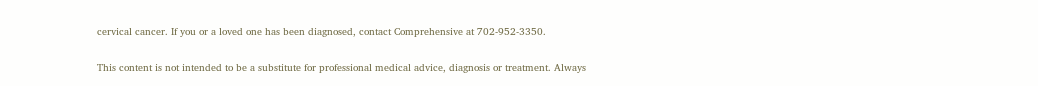cervical cancer. If you or a loved one has been diagnosed, contact Comprehensive at 702-952-3350.


This content is not intended to be a substitute for professional medical advice, diagnosis or treatment. Always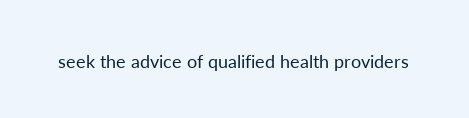seek the advice of qualified health providers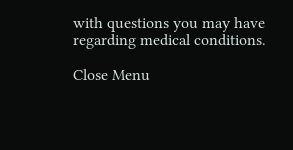with questions you may have regarding medical conditions.

Close Menu